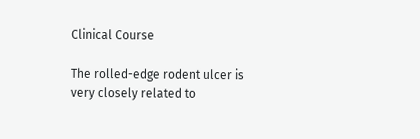Clinical Course

The rolled-edge rodent ulcer is very closely related to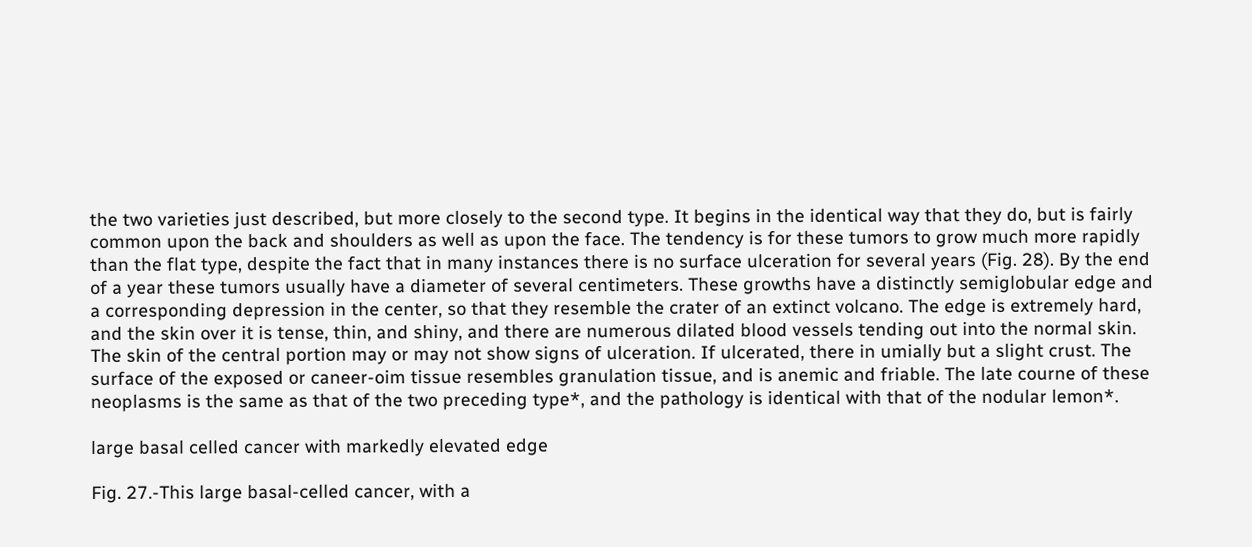the two varieties just described, but more closely to the second type. It begins in the identical way that they do, but is fairly common upon the back and shoulders as well as upon the face. The tendency is for these tumors to grow much more rapidly than the flat type, despite the fact that in many instances there is no surface ulceration for several years (Fig. 28). By the end of a year these tumors usually have a diameter of several centimeters. These growths have a distinctly semiglobular edge and a corresponding depression in the center, so that they resemble the crater of an extinct volcano. The edge is extremely hard, and the skin over it is tense, thin, and shiny, and there are numerous dilated blood vessels tending out into the normal skin. The skin of the central portion may or may not show signs of ulceration. If ulcerated, there in umially but a slight crust. The surface of the exposed or caneer-oim tissue resembles granulation tissue, and is anemic and friable. The late courne of these neoplasms is the same as that of the two preceding type*, and the pathology is identical with that of the nodular lemon*.

large basal celled cancer with markedly elevated edge

Fig. 27.-This large basal-celled cancer, with a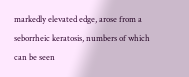markedly elevated edge, arose from a seborrheic keratosis, numbers of which can be seen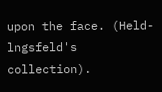upon the face. (Held-lngsfeld's collection).